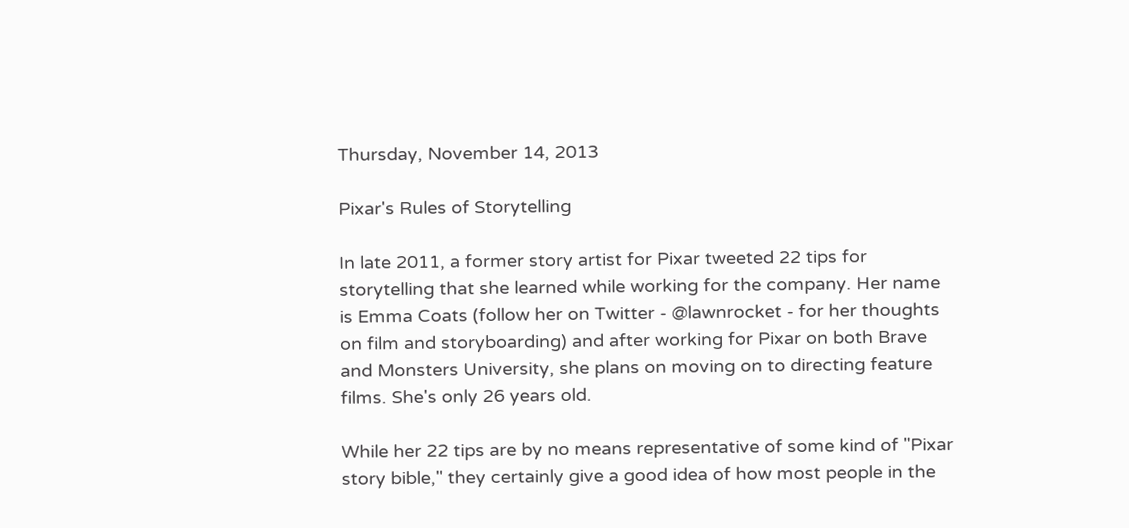Thursday, November 14, 2013

Pixar's Rules of Storytelling

In late 2011, a former story artist for Pixar tweeted 22 tips for storytelling that she learned while working for the company. Her name is Emma Coats (follow her on Twitter - @lawnrocket - for her thoughts on film and storyboarding) and after working for Pixar on both Brave and Monsters University, she plans on moving on to directing feature films. She's only 26 years old.

While her 22 tips are by no means representative of some kind of "Pixar story bible," they certainly give a good idea of how most people in the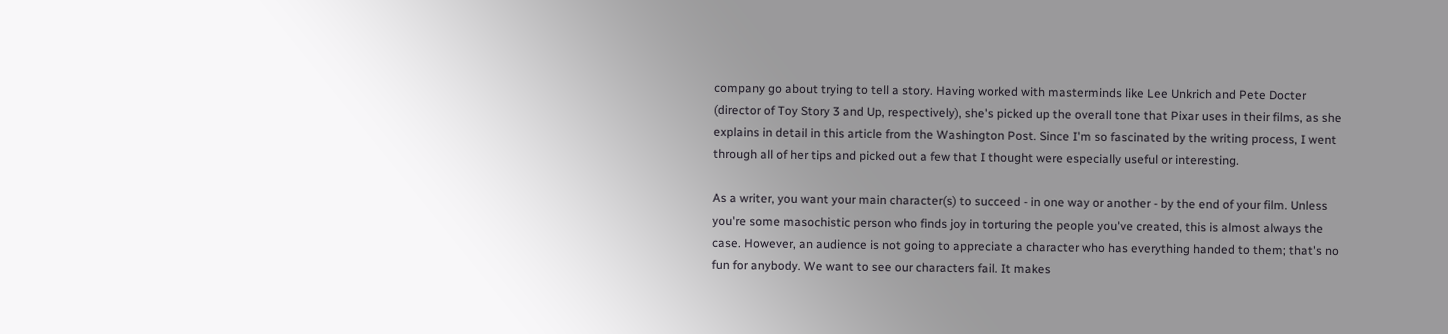company go about trying to tell a story. Having worked with masterminds like Lee Unkrich and Pete Docter (director of Toy Story 3 and Up, respectively), she's picked up the overall tone that Pixar uses in their films, as she explains in detail in this article from the Washington Post. Since I'm so fascinated by the writing process, I went through all of her tips and picked out a few that I thought were especially useful or interesting.

As a writer, you want your main character(s) to succeed - in one way or another - by the end of your film. Unless you're some masochistic person who finds joy in torturing the people you've created, this is almost always the case. However, an audience is not going to appreciate a character who has everything handed to them; that's no fun for anybody. We want to see our characters fail. It makes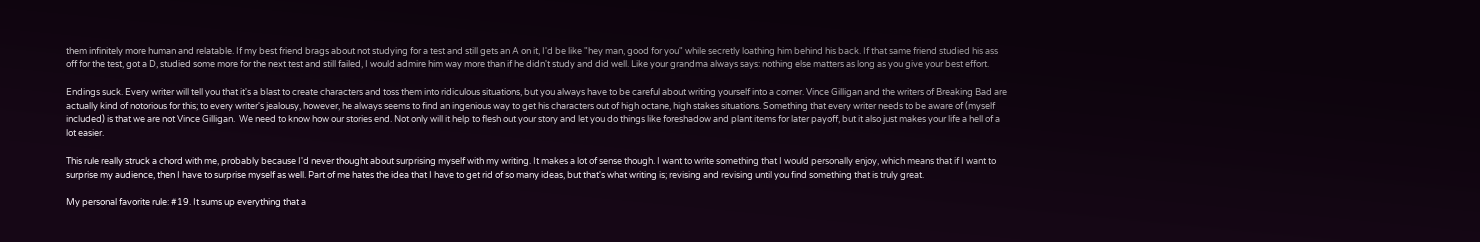them infinitely more human and relatable. If my best friend brags about not studying for a test and still gets an A on it, I'd be like "hey man, good for you" while secretly loathing him behind his back. If that same friend studied his ass off for the test, got a D, studied some more for the next test and still failed, I would admire him way more than if he didn't study and did well. Like your grandma always says: nothing else matters as long as you give your best effort.

Endings suck. Every writer will tell you that it's a blast to create characters and toss them into ridiculous situations, but you always have to be careful about writing yourself into a corner. Vince Gilligan and the writers of Breaking Bad are actually kind of notorious for this; to every writer's jealousy, however, he always seems to find an ingenious way to get his characters out of high octane, high stakes situations. Something that every writer needs to be aware of (myself included) is that we are not Vince Gilligan.  We need to know how our stories end. Not only will it help to flesh out your story and let you do things like foreshadow and plant items for later payoff, but it also just makes your life a hell of a lot easier.

This rule really struck a chord with me, probably because I'd never thought about surprising myself with my writing. It makes a lot of sense though. I want to write something that I would personally enjoy, which means that if I want to surprise my audience, then I have to surprise myself as well. Part of me hates the idea that I have to get rid of so many ideas, but that's what writing is; revising and revising until you find something that is truly great.

My personal favorite rule: #19. It sums up everything that a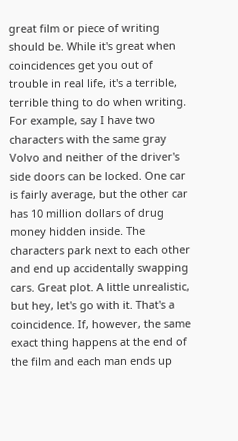great film or piece of writing should be. While it's great when coincidences get you out of trouble in real life, it's a terrible, terrible thing to do when writing. For example, say I have two characters with the same gray Volvo and neither of the driver's side doors can be locked. One car is fairly average, but the other car has 10 million dollars of drug money hidden inside. The characters park next to each other and end up accidentally swapping cars. Great plot. A little unrealistic, but hey, let's go with it. That's a coincidence. If, however, the same exact thing happens at the end of the film and each man ends up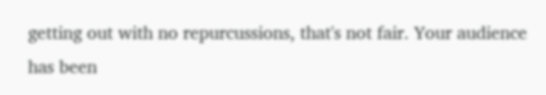getting out with no repurcussions, that's not fair. Your audience has been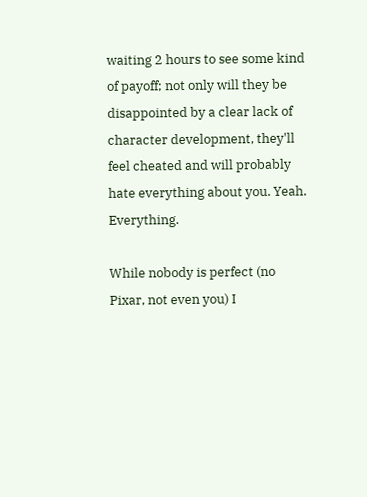waiting 2 hours to see some kind of payoff; not only will they be disappointed by a clear lack of character development, they'll feel cheated and will probably hate everything about you. Yeah. Everything.

While nobody is perfect (no Pixar, not even you) I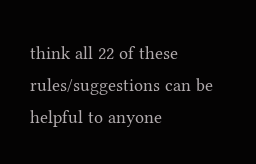think all 22 of these rules/suggestions can be helpful to anyone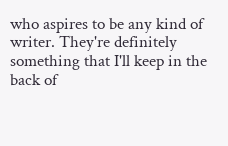who aspires to be any kind of writer. They're definitely something that I'll keep in the back of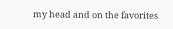my head and on the favorites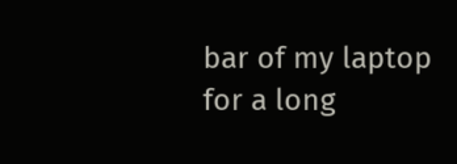bar of my laptop for a long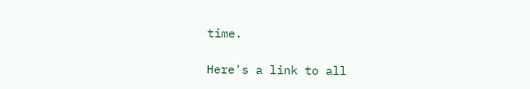time.

Here's a link to all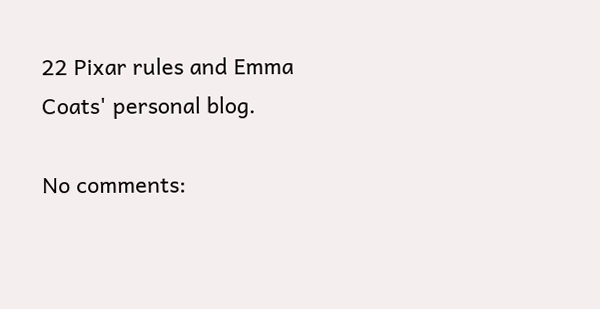22 Pixar rules and Emma Coats' personal blog.

No comments: